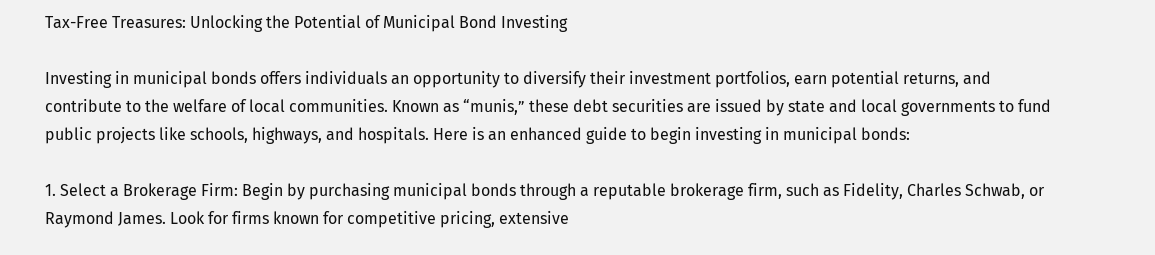Tax-Free Treasures: Unlocking the Potential of Municipal Bond Investing

Investing in municipal bonds offers individuals an opportunity to diversify their investment portfolios, earn potential returns, and contribute to the welfare of local communities. Known as “munis,” these debt securities are issued by state and local governments to fund public projects like schools, highways, and hospitals. Here is an enhanced guide to begin investing in municipal bonds:

1. Select a Brokerage Firm: Begin by purchasing municipal bonds through a reputable brokerage firm, such as Fidelity, Charles Schwab, or Raymond James. Look for firms known for competitive pricing, extensive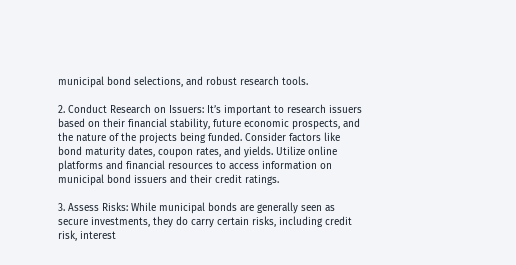municipal bond selections, and robust research tools.

2. Conduct Research on Issuers: It’s important to research issuers based on their financial stability, future economic prospects, and the nature of the projects being funded. Consider factors like bond maturity dates, coupon rates, and yields. Utilize online platforms and financial resources to access information on municipal bond issuers and their credit ratings.

3. Assess Risks: While municipal bonds are generally seen as secure investments, they do carry certain risks, including credit risk, interest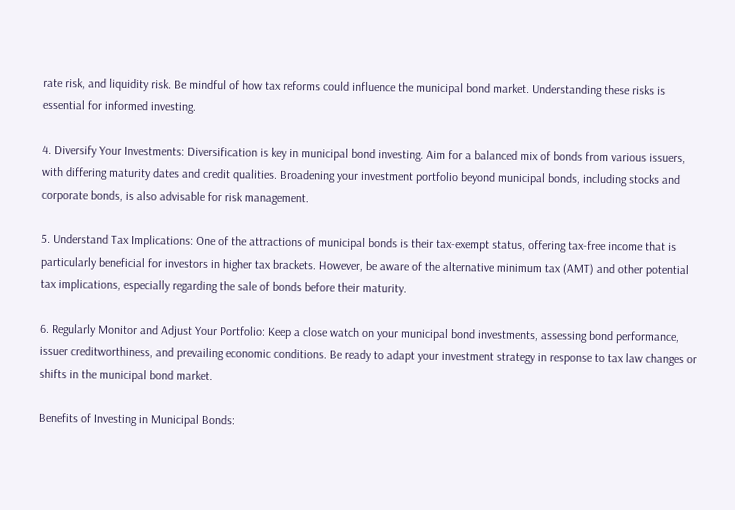rate risk, and liquidity risk. Be mindful of how tax reforms could influence the municipal bond market. Understanding these risks is essential for informed investing.

4. Diversify Your Investments: Diversification is key in municipal bond investing. Aim for a balanced mix of bonds from various issuers, with differing maturity dates and credit qualities. Broadening your investment portfolio beyond municipal bonds, including stocks and corporate bonds, is also advisable for risk management.

5. Understand Tax Implications: One of the attractions of municipal bonds is their tax-exempt status, offering tax-free income that is particularly beneficial for investors in higher tax brackets. However, be aware of the alternative minimum tax (AMT) and other potential tax implications, especially regarding the sale of bonds before their maturity.

6. Regularly Monitor and Adjust Your Portfolio: Keep a close watch on your municipal bond investments, assessing bond performance, issuer creditworthiness, and prevailing economic conditions. Be ready to adapt your investment strategy in response to tax law changes or shifts in the municipal bond market.

Benefits of Investing in Municipal Bonds: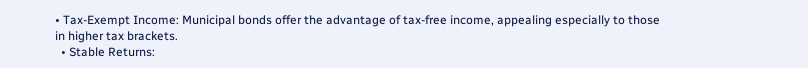• Tax-Exempt Income: Municipal bonds offer the advantage of tax-free income, appealing especially to those in higher tax brackets.
  • Stable Returns: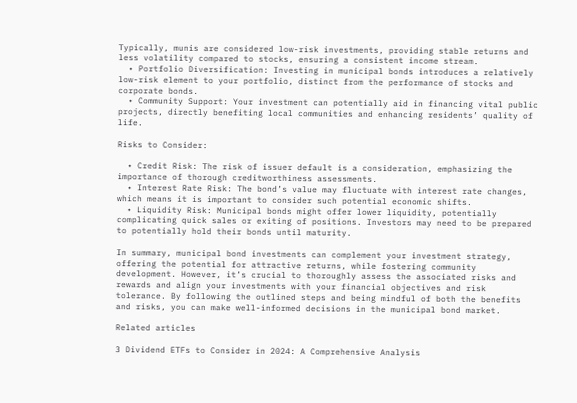Typically, munis are considered low-risk investments, providing stable returns and less volatility compared to stocks, ensuring a consistent income stream.
  • Portfolio Diversification: Investing in municipal bonds introduces a relatively low-risk element to your portfolio, distinct from the performance of stocks and corporate bonds.
  • Community Support: Your investment can potentially aid in financing vital public projects, directly benefiting local communities and enhancing residents’ quality of life.

Risks to Consider:

  • Credit Risk: The risk of issuer default is a consideration, emphasizing the importance of thorough creditworthiness assessments.
  • Interest Rate Risk: The bond’s value may fluctuate with interest rate changes, which means it is important to consider such potential economic shifts.
  • Liquidity Risk: Municipal bonds might offer lower liquidity, potentially complicating quick sales or exiting of positions. Investors may need to be prepared to potentially hold their bonds until maturity.

In summary, municipal bond investments can complement your investment strategy, offering the potential for attractive returns, while fostering community development. However, it’s crucial to thoroughly assess the associated risks and rewards and align your investments with your financial objectives and risk tolerance. By following the outlined steps and being mindful of both the benefits and risks, you can make well-informed decisions in the municipal bond market.

Related articles

3 Dividend ETFs to Consider in 2024: A Comprehensive Analysis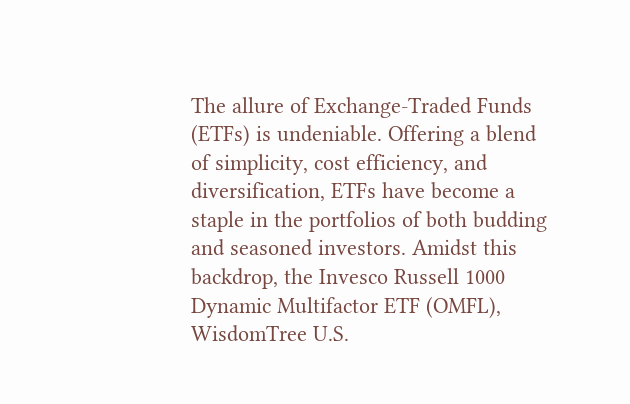The allure of Exchange-Traded Funds (ETFs) is undeniable. Offering a blend of simplicity, cost efficiency, and diversification, ETFs have become a staple in the portfolios of both budding and seasoned investors. Amidst this backdrop, the Invesco Russell 1000 Dynamic Multifactor ETF (OMFL), WisdomTree U.S.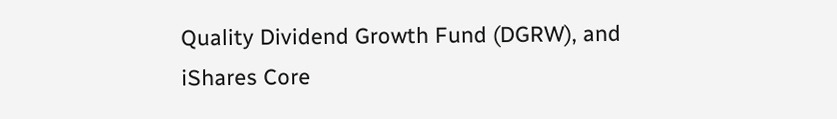Quality Dividend Growth Fund (DGRW), and iShares Core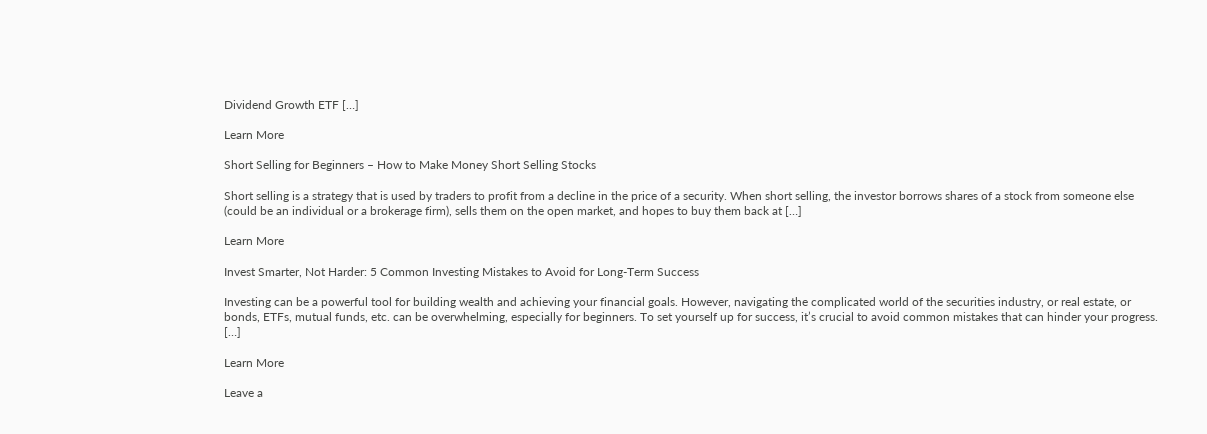Dividend Growth ETF […]

Learn More

Short Selling for Beginners – How to Make Money Short Selling Stocks

Short selling is a strategy that is used by traders to profit from a decline in the price of a security. When short selling, the investor borrows shares of a stock from someone else (could be an individual or a brokerage firm), sells them on the open market, and hopes to buy them back at […]

Learn More

Invest Smarter, Not Harder: 5 Common Investing Mistakes to Avoid for Long-Term Success

Investing can be a powerful tool for building wealth and achieving your financial goals. However, navigating the complicated world of the securities industry, or real estate, or bonds, ETFs, mutual funds, etc. can be overwhelming, especially for beginners. To set yourself up for success, it’s crucial to avoid common mistakes that can hinder your progress. […]

Learn More

Leave a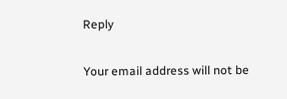Reply

Your email address will not be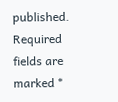published. Required fields are marked *